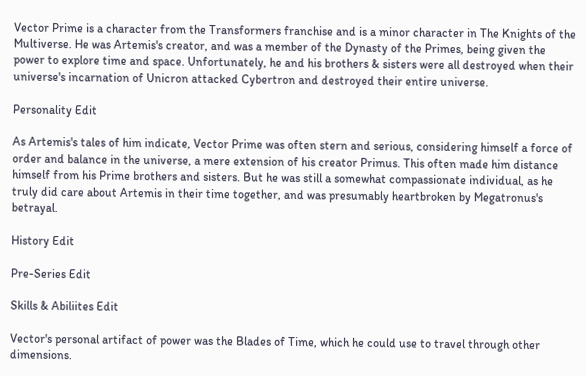Vector Prime is a character from the Transformers franchise and is a minor character in The Knights of the Multiverse. He was Artemis's creator, and was a member of the Dynasty of the Primes, being given the power to explore time and space. Unfortunately, he and his brothers & sisters were all destroyed when their universe's incarnation of Unicron attacked Cybertron and destroyed their entire universe.

Personality Edit

As Artemis's tales of him indicate, Vector Prime was often stern and serious, considering himself a force of order and balance in the universe, a mere extension of his creator Primus. This often made him distance himself from his Prime brothers and sisters. But he was still a somewhat compassionate individual, as he truly did care about Artemis in their time together, and was presumably heartbroken by Megatronus's betrayal.

History Edit

Pre-Series Edit

Skills & Abiliites Edit

Vector's personal artifact of power was the Blades of Time, which he could use to travel through other dimensions.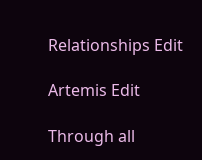Relationships Edit

Artemis Edit

Through all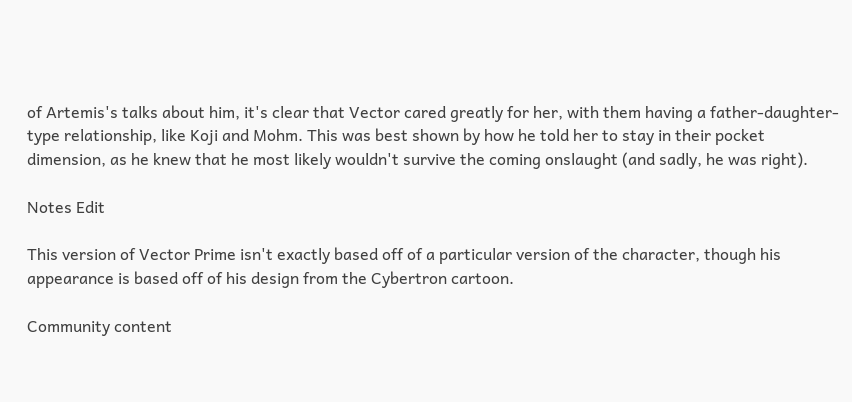of Artemis's talks about him, it's clear that Vector cared greatly for her, with them having a father-daughter-type relationship, like Koji and Mohm. This was best shown by how he told her to stay in their pocket dimension, as he knew that he most likely wouldn't survive the coming onslaught (and sadly, he was right).

Notes Edit

This version of Vector Prime isn't exactly based off of a particular version of the character, though his appearance is based off of his design from the Cybertron cartoon.

Community content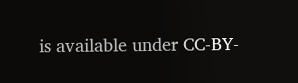is available under CC-BY-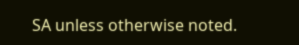SA unless otherwise noted.